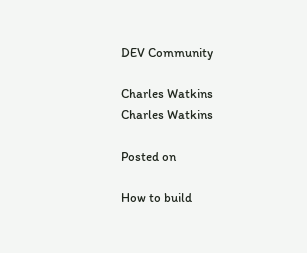DEV Community

Charles Watkins
Charles Watkins

Posted on

How to build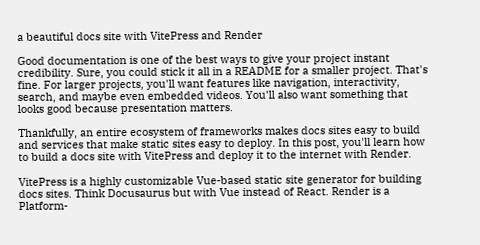a beautiful docs site with VitePress and Render

Good documentation is one of the best ways to give your project instant credibility. Sure, you could stick it all in a README for a smaller project. That's fine. For larger projects, you'll want features like navigation, interactivity, search, and maybe even embedded videos. You'll also want something that looks good because presentation matters.

Thankfully, an entire ecosystem of frameworks makes docs sites easy to build and services that make static sites easy to deploy. In this post, you'll learn how to build a docs site with VitePress and deploy it to the internet with Render.

VitePress is a highly customizable Vue-based static site generator for building docs sites. Think Docusaurus but with Vue instead of React. Render is a Platform-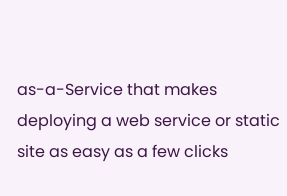as-a-Service that makes deploying a web service or static site as easy as a few clicks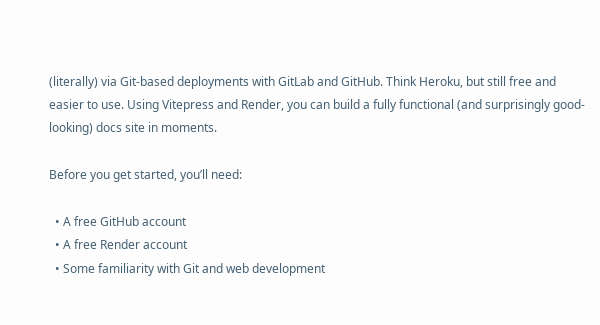(literally) via Git-based deployments with GitLab and GitHub. Think Heroku, but still free and easier to use. Using Vitepress and Render, you can build a fully functional (and surprisingly good-looking) docs site in moments.

Before you get started, you’ll need:

  • A free GitHub account
  • A free Render account
  • Some familiarity with Git and web development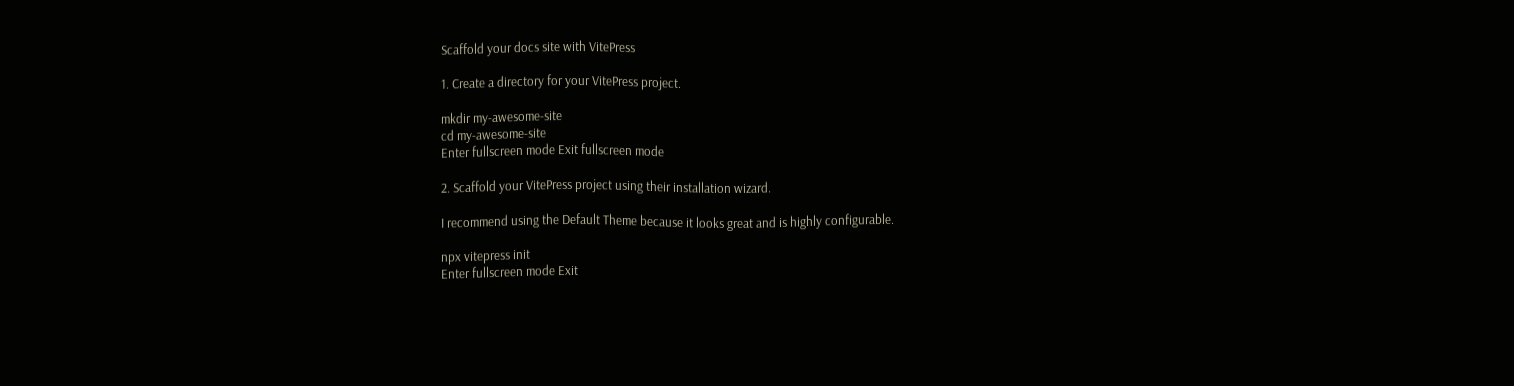Scaffold your docs site with VitePress

1. Create a directory for your VitePress project.

mkdir my-awesome-site
cd my-awesome-site
Enter fullscreen mode Exit fullscreen mode

2. Scaffold your VitePress project using their installation wizard.

I recommend using the Default Theme because it looks great and is highly configurable.

npx vitepress init
Enter fullscreen mode Exit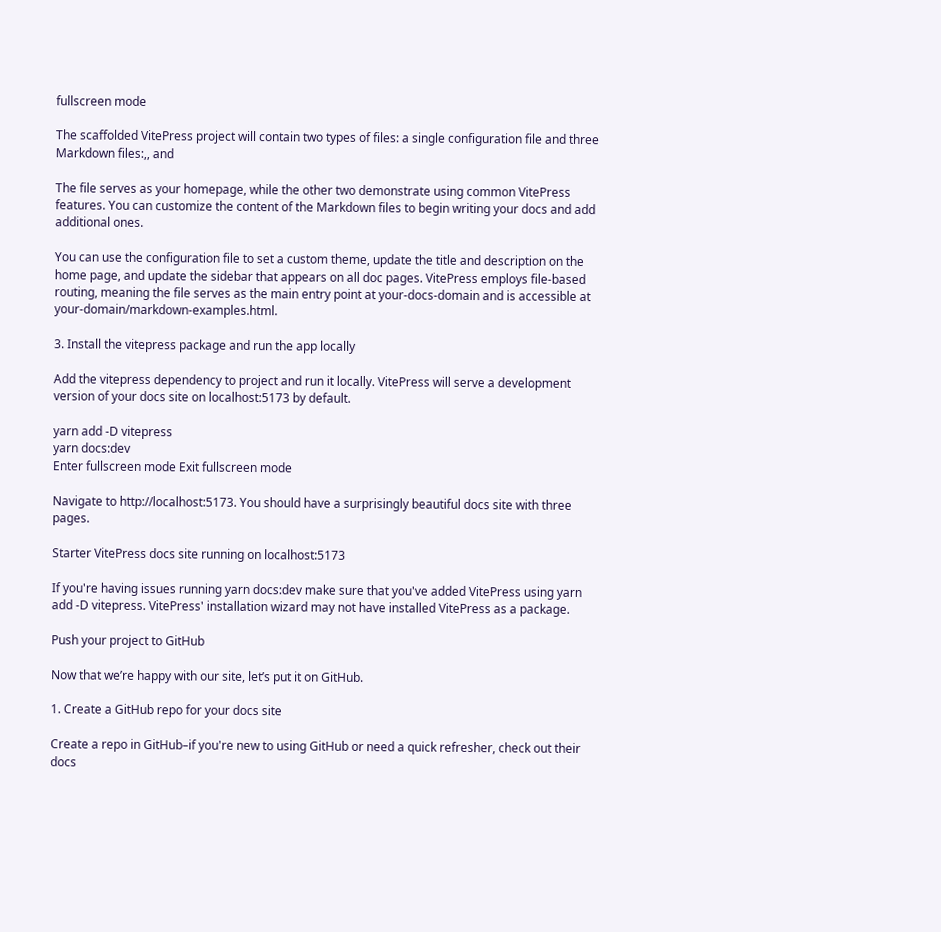fullscreen mode

The scaffolded VitePress project will contain two types of files: a single configuration file and three Markdown files:,, and

The file serves as your homepage, while the other two demonstrate using common VitePress features. You can customize the content of the Markdown files to begin writing your docs and add additional ones.

You can use the configuration file to set a custom theme, update the title and description on the home page, and update the sidebar that appears on all doc pages. VitePress employs file-based routing, meaning the file serves as the main entry point at your-docs-domain and is accessible at your-domain/markdown-examples.html.

3. Install the vitepress package and run the app locally

Add the vitepress dependency to project and run it locally. VitePress will serve a development version of your docs site on localhost:5173 by default.

yarn add -D vitepress
yarn docs:dev
Enter fullscreen mode Exit fullscreen mode

Navigate to http://localhost:5173. You should have a surprisingly beautiful docs site with three pages.

Starter VitePress docs site running on localhost:5173

If you're having issues running yarn docs:dev make sure that you've added VitePress using yarn add -D vitepress. VitePress' installation wizard may not have installed VitePress as a package.

Push your project to GitHub

Now that we’re happy with our site, let’s put it on GitHub.

1. Create a GitHub repo for your docs site

Create a repo in GitHub–if you're new to using GitHub or need a quick refresher, check out their docs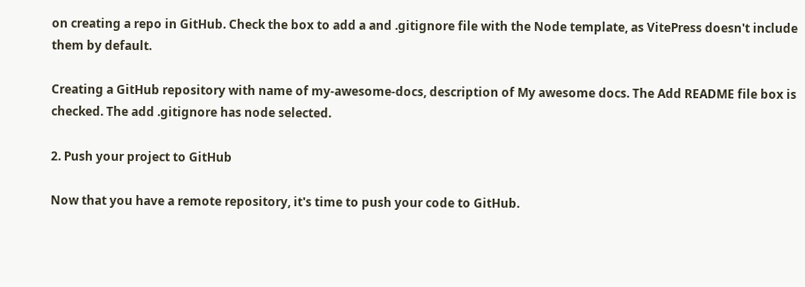on creating a repo in GitHub. Check the box to add a and .gitignore file with the Node template, as VitePress doesn't include them by default.

Creating a GitHub repository with name of my-awesome-docs, description of My awesome docs. The Add README file box is checked. The add .gitignore has node selected.

2. Push your project to GitHub

Now that you have a remote repository, it's time to push your code to GitHub.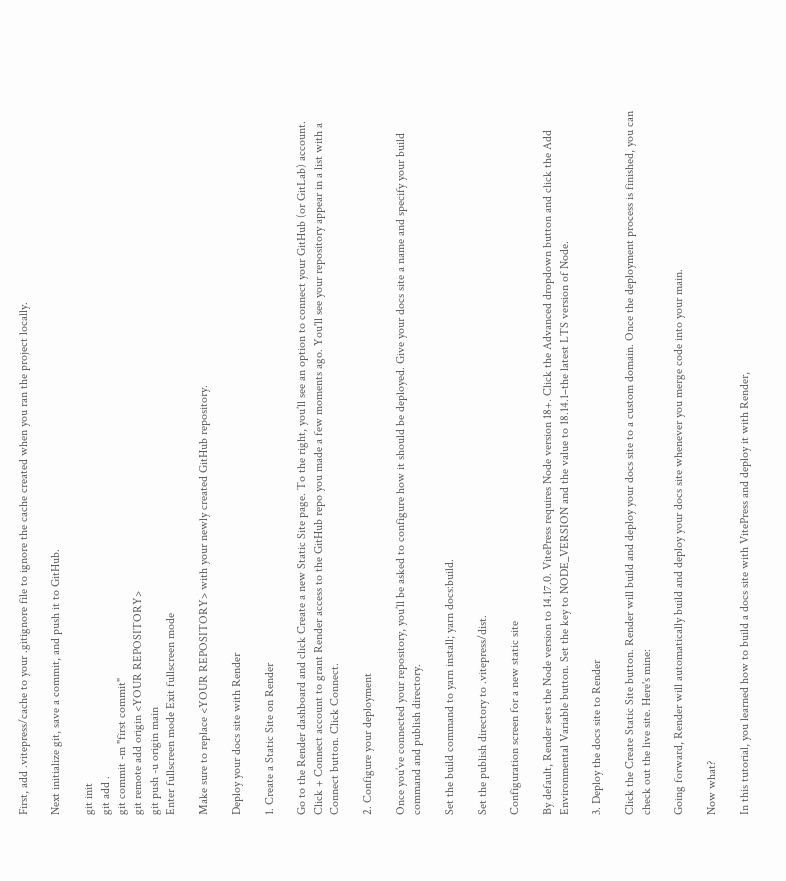First, add .vitepress/cache to your .gitignore file to ignore the cache created when you ran the project locally.

Next initialize git, save a commit, and push it to GitHub.

git init
git add .
git commit -m "first commit"
git remote add origin <YOUR REPOSITORY>
git push -u origin main
Enter fullscreen mode Exit fullscreen mode

Make sure to replace <YOUR REPOSITORY> with your newly created GitHub repository.

Deploy your docs site with Render

1. Create a Static Site on Render

Go to the Render dashboard and click Create a new Static Site page. To the right, you’ll see an option to connect your GitHub (or GitLab) account. Click + Connect account to grant Render access to the GitHub repo you made a few moments ago. You'll see your repository appear in a list with a Connect button. Click Connect.

2. Configure your deployment

Once you’ve connected your repository, you’ll be asked to configure how it should be deployed. Give your docs site a name and specify your build command and publish directory.

Set the build command to yarn install; yarn docs:build.

Set the publish directory to .vitepress/dist.

Configuration screen for a new static site

By default, Render sets the Node version to 14.17.0. VitePress requires Node version 18+. Click the Advanced dropdown button and click the Add Environmental Variable button. Set the key to NODE_VERSION and the value to 18.14.1–the latest LTS version of Node.

3. Deploy the docs site to Render

Click the Create Static Site button. Render will build and deploy your docs site to a custom domain. Once the deployment process is finished, you can check out the live site. Here's mine:

Going forward, Render will automatically build and deploy your docs site whenever you merge code into your main.

Now what?

In this tutorial, you learned how to build a docs site with VitePress and deploy it with Render,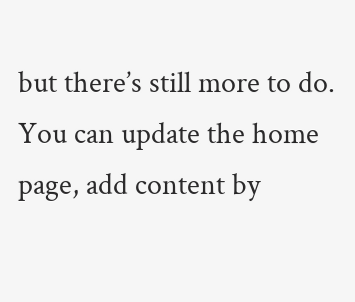but there’s still more to do. You can update the home page, add content by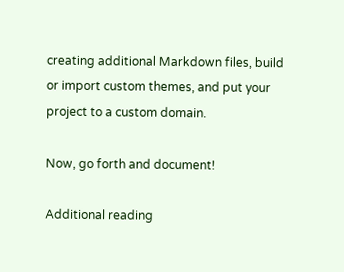creating additional Markdown files, build or import custom themes, and put your project to a custom domain.

Now, go forth and document!

Additional reading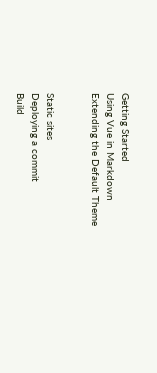Getting Started
Using Vue in Markdown
Extending the Default Theme


Static sites
Deploying a commit
Build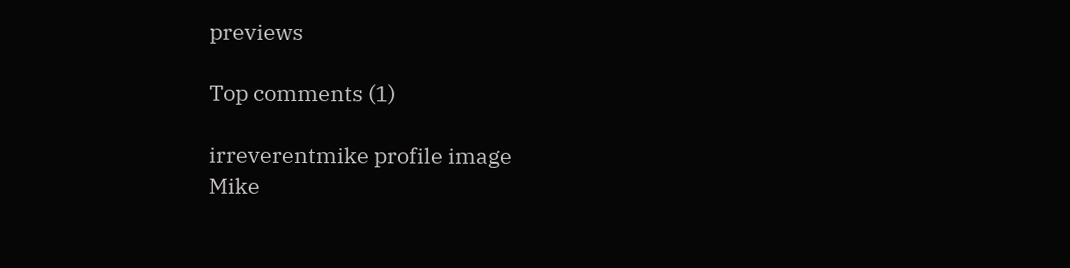previews

Top comments (1)

irreverentmike profile image
Mike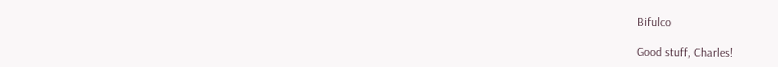Bifulco

Good stuff, Charles!